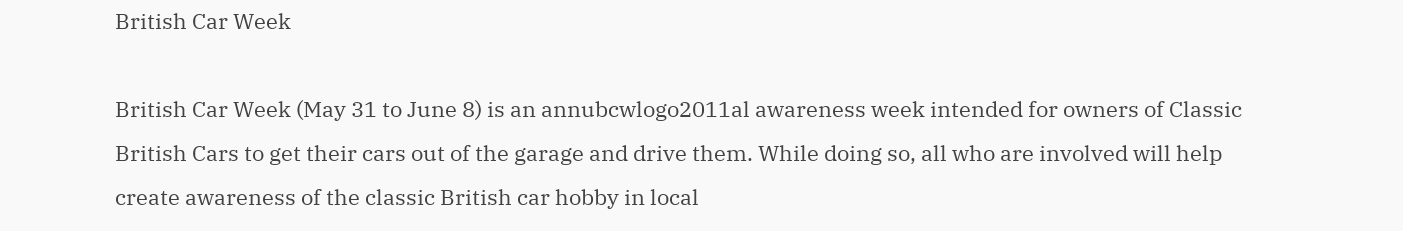British Car Week

British Car Week (May 31 to June 8) is an annubcwlogo2011al awareness week intended for owners of Classic British Cars to get their cars out of the garage and drive them. While doing so, all who are involved will help create awareness of the classic British car hobby in local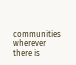communities wherever there is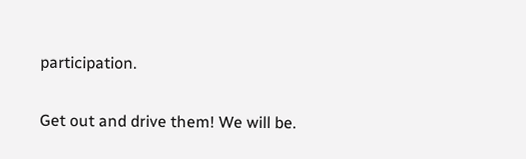participation.

Get out and drive them! We will be.